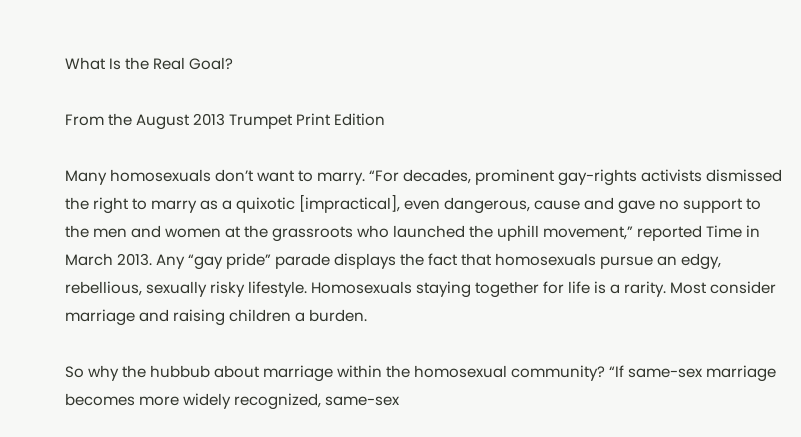What Is the Real Goal?

From the August 2013 Trumpet Print Edition

Many homosexuals don’t want to marry. “For decades, prominent gay-rights activists dismissed the right to marry as a quixotic [impractical], even dangerous, cause and gave no support to the men and women at the grassroots who launched the uphill movement,” reported Time in March 2013. Any “gay pride” parade displays the fact that homosexuals pursue an edgy, rebellious, sexually risky lifestyle. Homosexuals staying together for life is a rarity. Most consider marriage and raising children a burden.

So why the hubbub about marriage within the homosexual community? “If same-sex marriage becomes more widely recognized, same-sex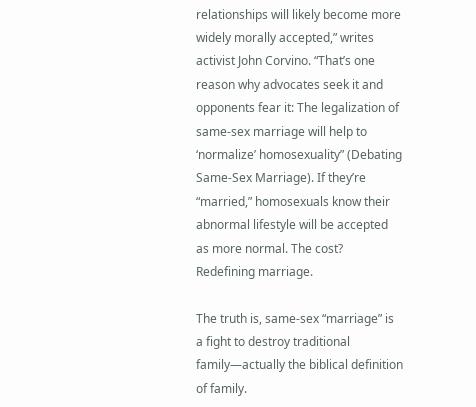relationships will likely become more widely morally accepted,” writes activist John Corvino. “That’s one reason why advocates seek it and opponents fear it: The legalization of same-sex marriage will help to ‘normalize’ homosexuality” (Debating Same-Sex Marriage). If they’re “married,” homosexuals know their abnormal lifestyle will be accepted as more normal. The cost? Redefining marriage.

The truth is, same-sex “marriage” is a fight to destroy traditional family—actually the biblical definition of family.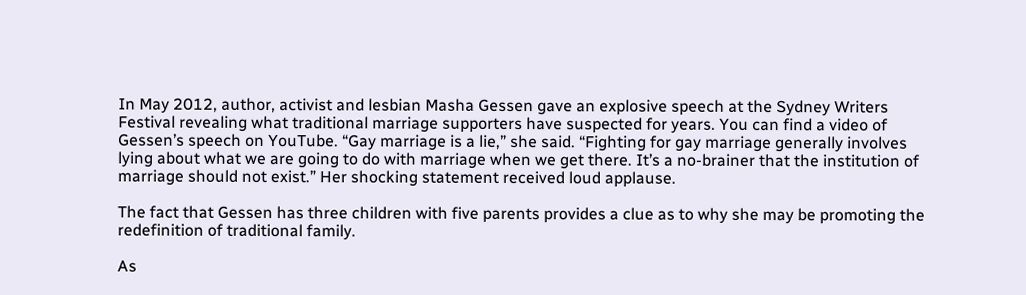In May 2012, author, activist and lesbian Masha Gessen gave an explosive speech at the Sydney Writers Festival revealing what traditional marriage supporters have suspected for years. You can find a video of Gessen’s speech on YouTube. “Gay marriage is a lie,” she said. “Fighting for gay marriage generally involves lying about what we are going to do with marriage when we get there. It’s a no-brainer that the institution of marriage should not exist.” Her shocking statement received loud applause.

The fact that Gessen has three children with five parents provides a clue as to why she may be promoting the redefinition of traditional family.

As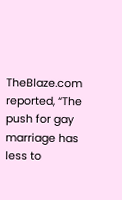TheBlaze.com reported, “The push for gay marriage has less to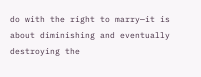do with the right to marry—it is about diminishing and eventually destroying the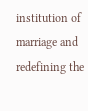institution of marriage and redefining the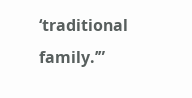‘traditional family.’”